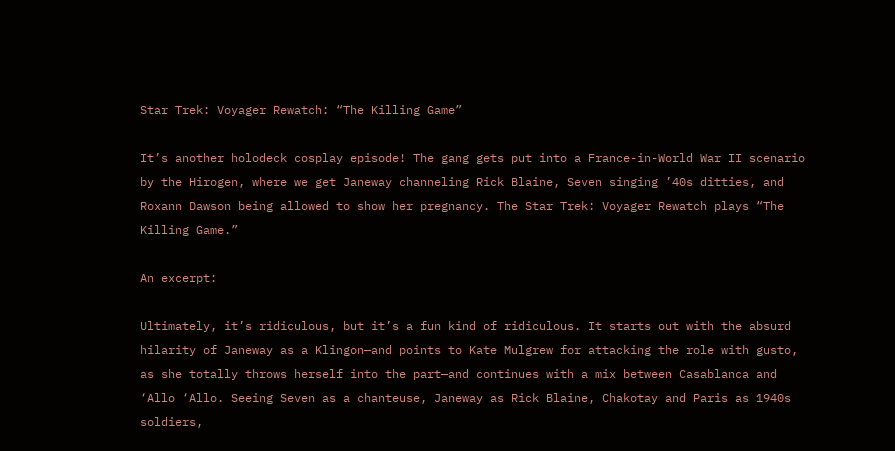Star Trek: Voyager Rewatch: “The Killing Game”

It’s another holodeck cosplay episode! The gang gets put into a France-in-World War II scenario by the Hirogen, where we get Janeway channeling Rick Blaine, Seven singing ’40s ditties, and Roxann Dawson being allowed to show her pregnancy. The Star Trek: Voyager Rewatch plays “The Killing Game.”

An excerpt:

Ultimately, it’s ridiculous, but it’s a fun kind of ridiculous. It starts out with the absurd hilarity of Janeway as a Klingon—and points to Kate Mulgrew for attacking the role with gusto, as she totally throws herself into the part—and continues with a mix between Casablanca and ‘Allo ‘Allo. Seeing Seven as a chanteuse, Janeway as Rick Blaine, Chakotay and Paris as 1940s soldiers,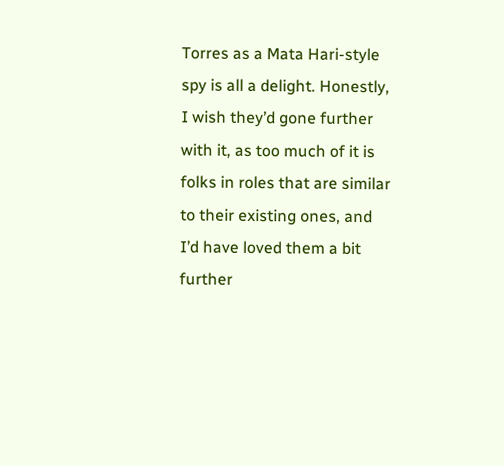Torres as a Mata Hari-style spy is all a delight. Honestly, I wish they’d gone further with it, as too much of it is folks in roles that are similar to their existing ones, and I’d have loved them a bit further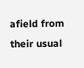afield from their usual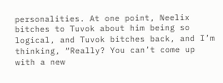personalities. At one point, Neelix bitches to Tuvok about him being so logical, and Tuvok bitches back, and I’m thinking, “Really? You can’t come up with a new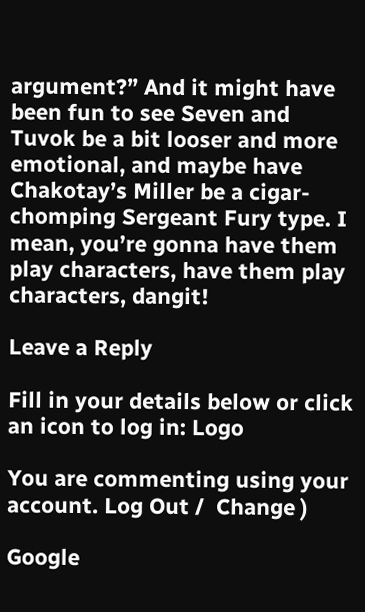argument?” And it might have been fun to see Seven and Tuvok be a bit looser and more emotional, and maybe have Chakotay’s Miller be a cigar-chomping Sergeant Fury type. I mean, you’re gonna have them play characters, have them play characters, dangit!

Leave a Reply

Fill in your details below or click an icon to log in: Logo

You are commenting using your account. Log Out /  Change )

Google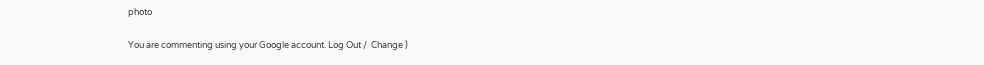photo

You are commenting using your Google account. Log Out /  Change )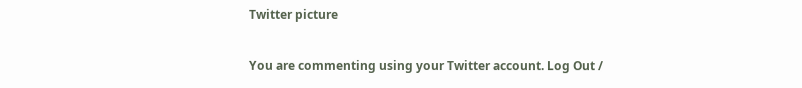Twitter picture

You are commenting using your Twitter account. Log Out /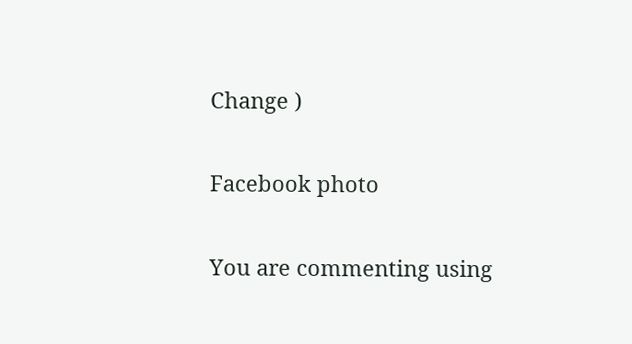Change )

Facebook photo

You are commenting using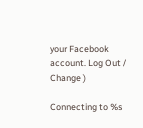your Facebook account. Log Out /  Change )

Connecting to %s